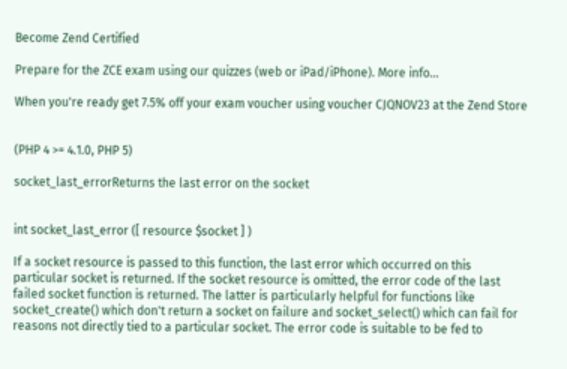Become Zend Certified

Prepare for the ZCE exam using our quizzes (web or iPad/iPhone). More info...

When you're ready get 7.5% off your exam voucher using voucher CJQNOV23 at the Zend Store


(PHP 4 >= 4.1.0, PHP 5)

socket_last_errorReturns the last error on the socket


int socket_last_error ([ resource $socket ] )

If a socket resource is passed to this function, the last error which occurred on this particular socket is returned. If the socket resource is omitted, the error code of the last failed socket function is returned. The latter is particularly helpful for functions like socket_create() which don't return a socket on failure and socket_select() which can fail for reasons not directly tied to a particular socket. The error code is suitable to be fed to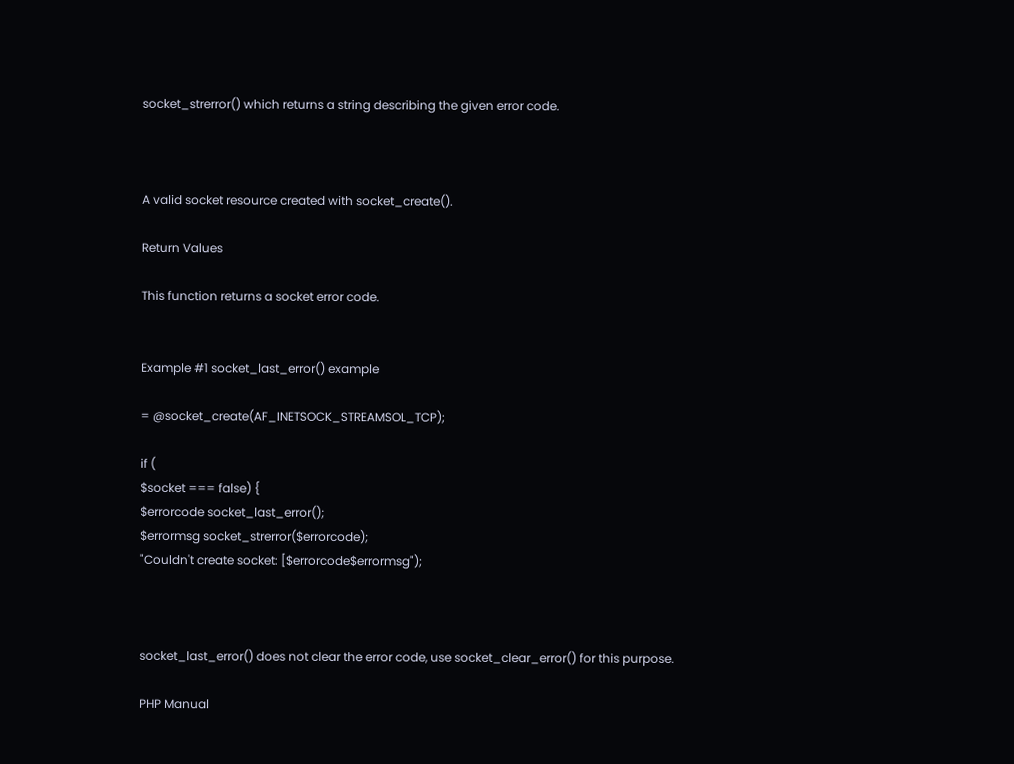socket_strerror() which returns a string describing the given error code.



A valid socket resource created with socket_create().

Return Values

This function returns a socket error code.


Example #1 socket_last_error() example

= @socket_create(AF_INETSOCK_STREAMSOL_TCP);

if (
$socket === false) {
$errorcode socket_last_error();
$errormsg socket_strerror($errorcode);
"Couldn't create socket: [$errorcode$errormsg");



socket_last_error() does not clear the error code, use socket_clear_error() for this purpose.

PHP Manual